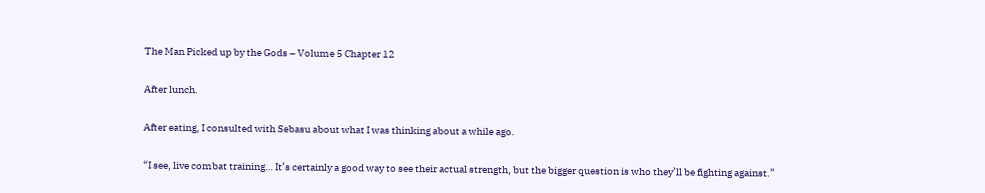The Man Picked up by the Gods – Volume 5 Chapter 12

After lunch.

After eating, I consulted with Sebasu about what I was thinking about a while ago.

“I see, live combat training… It’s certainly a good way to see their actual strength, but the bigger question is who they’ll be fighting against.”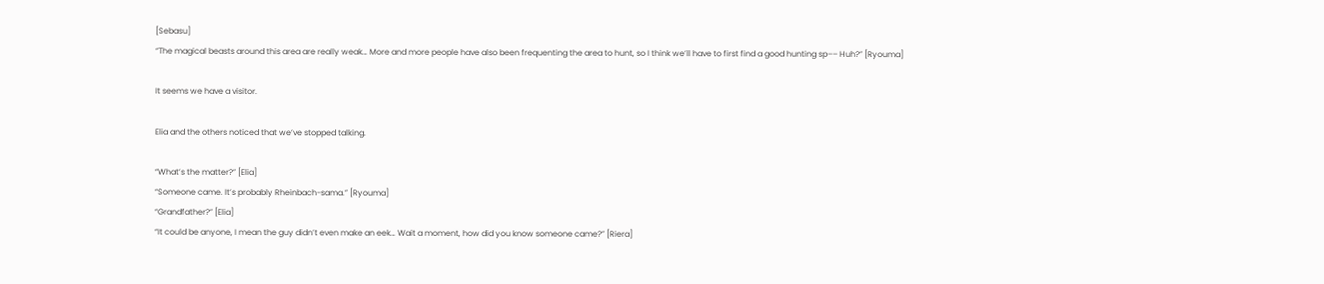[Sebasu]
“The magical beasts around this area are really weak… More and more people have also been frequenting the area to hunt, so I think we’ll have to first find a good hunting sp–– Huh?” [Ryouma]

It seems we have a visitor.

Elia and the others noticed that we’ve stopped talking.

“What’s the matter?” [Elia]
“Someone came. It’s probably Rheinbach-sama.” [Ryouma]
“Grandfather?” [Elia]
“It could be anyone, I mean the guy didn’t even make an eek… Wait a moment, how did you know someone came?” [Riera]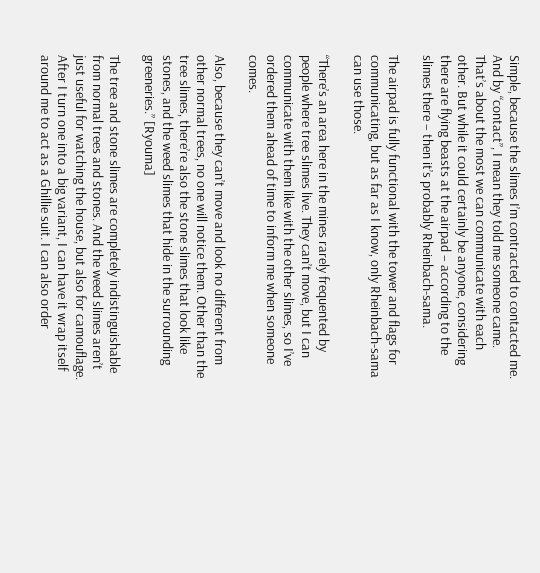Simple, because the slimes I’m contracted to contacted me. And by “contact”, I mean they told me someone came. That’s about the most we can communicate with each other. But while it could certainly be anyone, considering there are flying beasts at the airpad – according to the slimes there – then it’s probably Rheinbach-sama.

The airpad is fully functional with the tower and flags for communicating, but as far as I know, only Rheinbach-sama can use those.

“There’s an area here in the mines rarely frequented by people where tree slimes live. They can’t move, but I can communicate with them like with the other slimes, so I’ve ordered them ahead of time to inform me when someone comes.

Also, because they can’t move and look no different from other normal trees, no one will notice them. Other than the tree slimes, there’re also the stone slimes that look like stones, and the weed slimes that hide in the surrounding greeneries.” [Ryouma]

The tree and stone slimes are completely indistinguishable from normal trees and stones. And the weed slimes aren’t just useful for watching the house, but also for camouflage. After I turn one into a big variant, I can have it wrap itself around me to act as a Ghillie suit. I can also order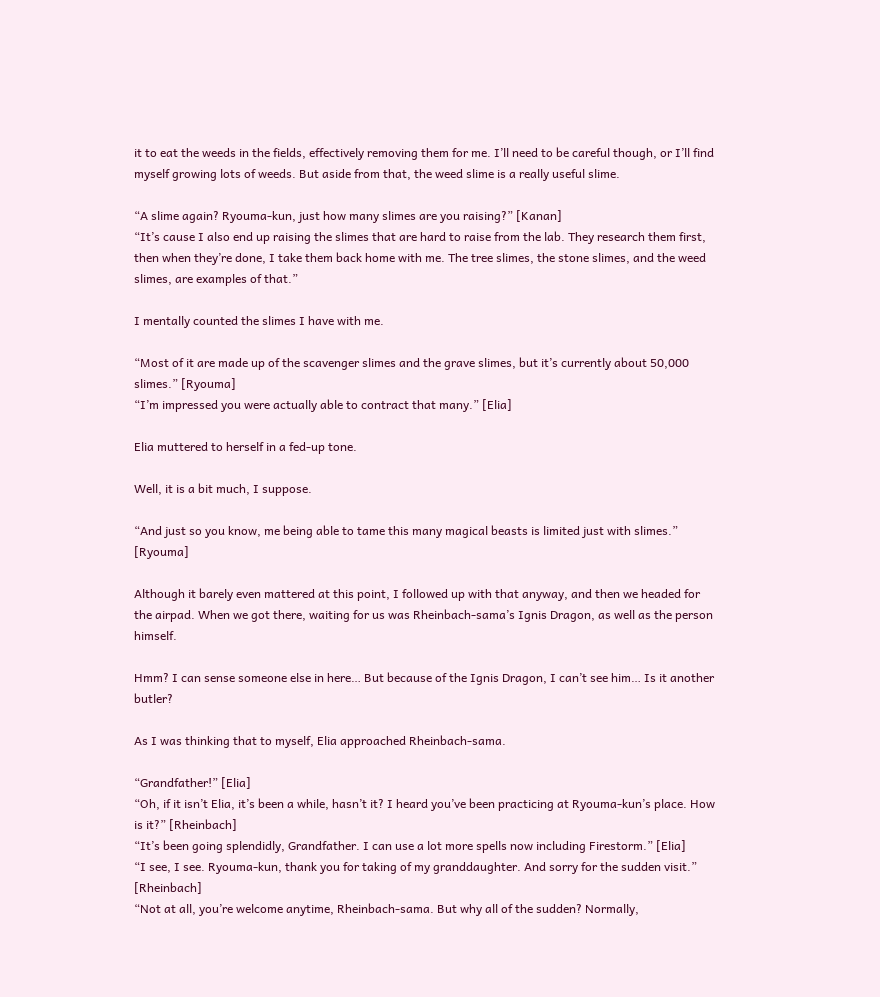it to eat the weeds in the fields, effectively removing them for me. I’ll need to be careful though, or I’ll find myself growing lots of weeds. But aside from that, the weed slime is a really useful slime.

“A slime again? Ryouma-kun, just how many slimes are you raising?” [Kanan]
“It’s cause I also end up raising the slimes that are hard to raise from the lab. They research them first, then when they’re done, I take them back home with me. The tree slimes, the stone slimes, and the weed slimes, are examples of that.”

I mentally counted the slimes I have with me.

“Most of it are made up of the scavenger slimes and the grave slimes, but it’s currently about 50,000 slimes.” [Ryouma]
“I’m impressed you were actually able to contract that many.” [Elia]

Elia muttered to herself in a fed-up tone.

Well, it is a bit much, I suppose.

“And just so you know, me being able to tame this many magical beasts is limited just with slimes.” [Ryouma]

Although it barely even mattered at this point, I followed up with that anyway, and then we headed for the airpad. When we got there, waiting for us was Rheinbach-sama’s Ignis Dragon, as well as the person himself.

Hmm? I can sense someone else in here… But because of the Ignis Dragon, I can’t see him… Is it another butler?

As I was thinking that to myself, Elia approached Rheinbach-sama.

“Grandfather!” [Elia]
“Oh, if it isn’t Elia, it’s been a while, hasn’t it? I heard you’ve been practicing at Ryouma-kun’s place. How is it?” [Rheinbach]
“It’s been going splendidly, Grandfather. I can use a lot more spells now including Firestorm.” [Elia]
“I see, I see. Ryouma-kun, thank you for taking of my granddaughter. And sorry for the sudden visit.” [Rheinbach]
“Not at all, you’re welcome anytime, Rheinbach-sama. But why all of the sudden? Normally,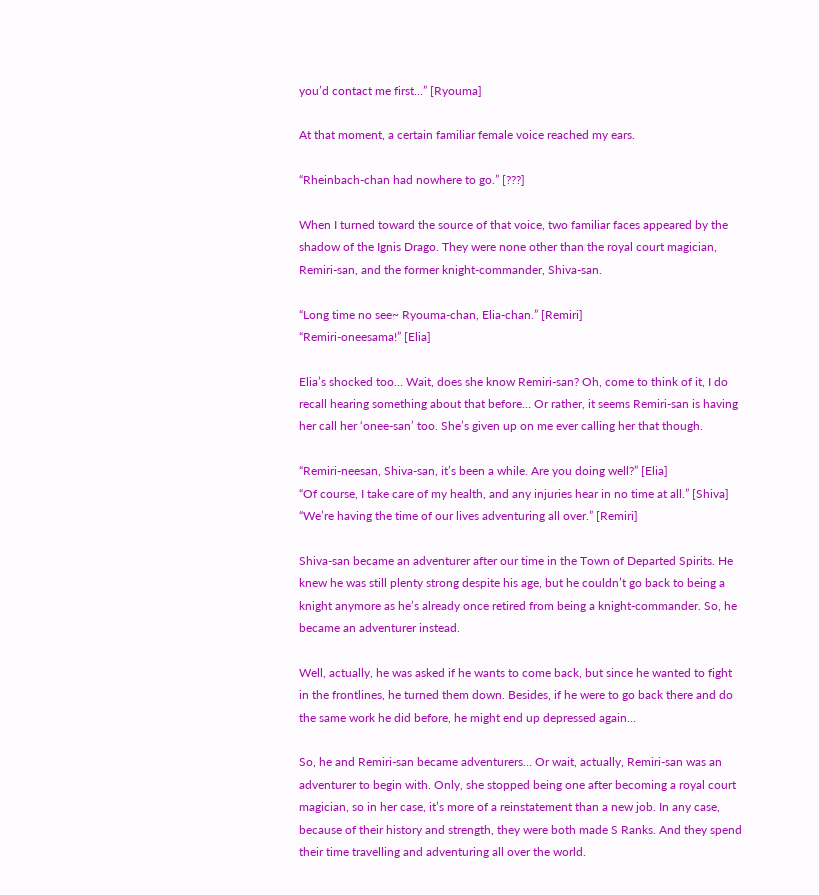you’d contact me first…” [Ryouma]

At that moment, a certain familiar female voice reached my ears.

“Rheinbach-chan had nowhere to go.” [???]

When I turned toward the source of that voice, two familiar faces appeared by the shadow of the Ignis Drago. They were none other than the royal court magician, Remiri-san, and the former knight-commander, Shiva-san.

“Long time no see~ Ryouma-chan, Elia-chan.” [Remiri]
“Remiri-oneesama!” [Elia]

Elia’s shocked too… Wait, does she know Remiri-san? Oh, come to think of it, I do recall hearing something about that before… Or rather, it seems Remiri-san is having her call her ‘onee-san’ too. She’s given up on me ever calling her that though.

“Remiri-neesan, Shiva-san, it’s been a while. Are you doing well?” [Elia]
“Of course, I take care of my health, and any injuries hear in no time at all.” [Shiva]
“We’re having the time of our lives adventuring all over.” [Remiri]

Shiva-san became an adventurer after our time in the Town of Departed Spirits. He knew he was still plenty strong despite his age, but he couldn’t go back to being a knight anymore as he’s already once retired from being a knight-commander. So, he became an adventurer instead.

Well, actually, he was asked if he wants to come back, but since he wanted to fight in the frontlines, he turned them down. Besides, if he were to go back there and do the same work he did before, he might end up depressed again…

So, he and Remiri-san became adventurers… Or wait, actually, Remiri-san was an adventurer to begin with. Only, she stopped being one after becoming a royal court magician, so in her case, it’s more of a reinstatement than a new job. In any case, because of their history and strength, they were both made S Ranks. And they spend their time travelling and adventuring all over the world.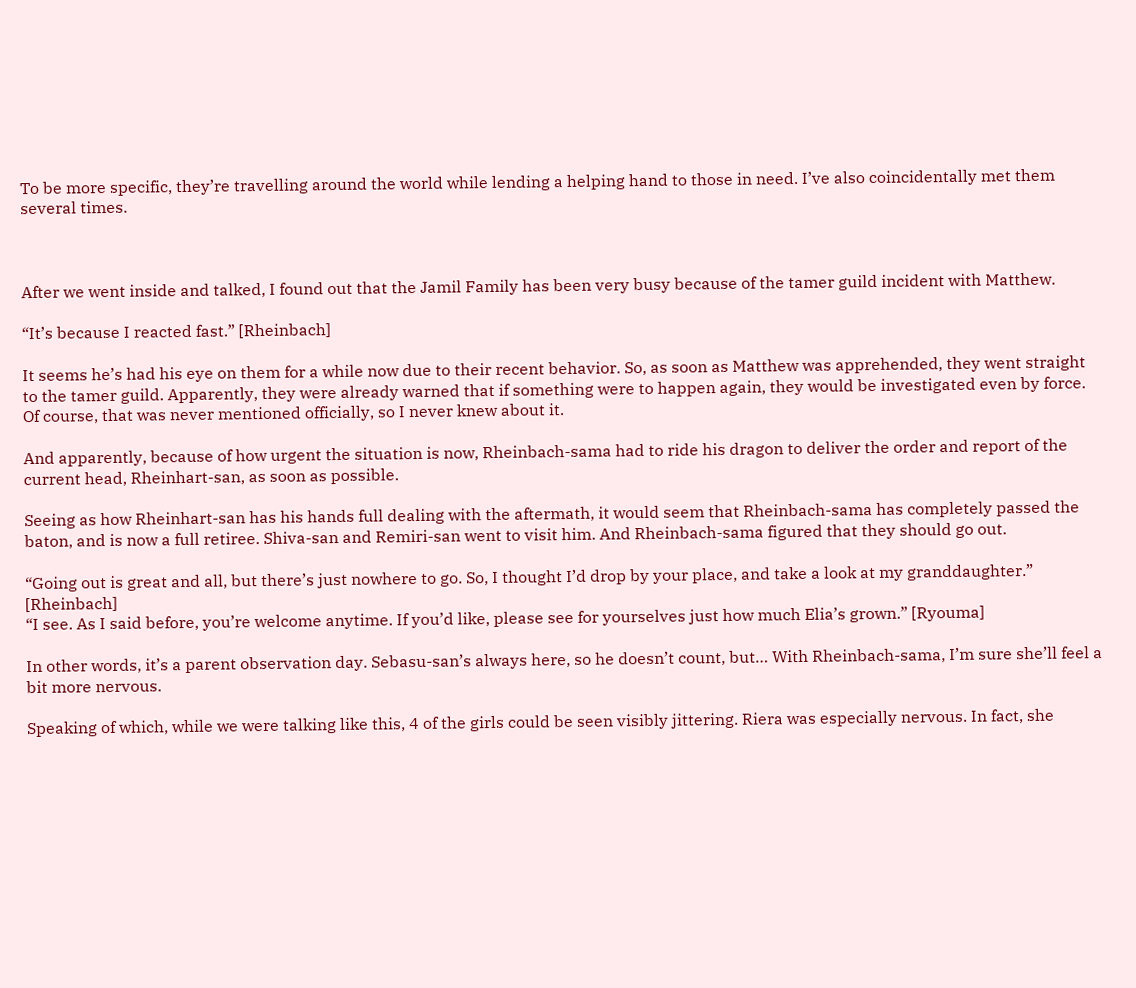To be more specific, they’re travelling around the world while lending a helping hand to those in need. I’ve also coincidentally met them several times.



After we went inside and talked, I found out that the Jamil Family has been very busy because of the tamer guild incident with Matthew.

“It’s because I reacted fast.” [Rheinbach]

It seems he’s had his eye on them for a while now due to their recent behavior. So, as soon as Matthew was apprehended, they went straight to the tamer guild. Apparently, they were already warned that if something were to happen again, they would be investigated even by force. Of course, that was never mentioned officially, so I never knew about it.

And apparently, because of how urgent the situation is now, Rheinbach-sama had to ride his dragon to deliver the order and report of the current head, Rheinhart-san, as soon as possible.

Seeing as how Rheinhart-san has his hands full dealing with the aftermath, it would seem that Rheinbach-sama has completely passed the baton, and is now a full retiree. Shiva-san and Remiri-san went to visit him. And Rheinbach-sama figured that they should go out.

“Going out is great and all, but there’s just nowhere to go. So, I thought I’d drop by your place, and take a look at my granddaughter.” [Rheinbach]
“I see. As I said before, you’re welcome anytime. If you’d like, please see for yourselves just how much Elia’s grown.” [Ryouma]

In other words, it’s a parent observation day. Sebasu-san’s always here, so he doesn’t count, but… With Rheinbach-sama, I’m sure she’ll feel a bit more nervous.

Speaking of which, while we were talking like this, 4 of the girls could be seen visibly jittering. Riera was especially nervous. In fact, she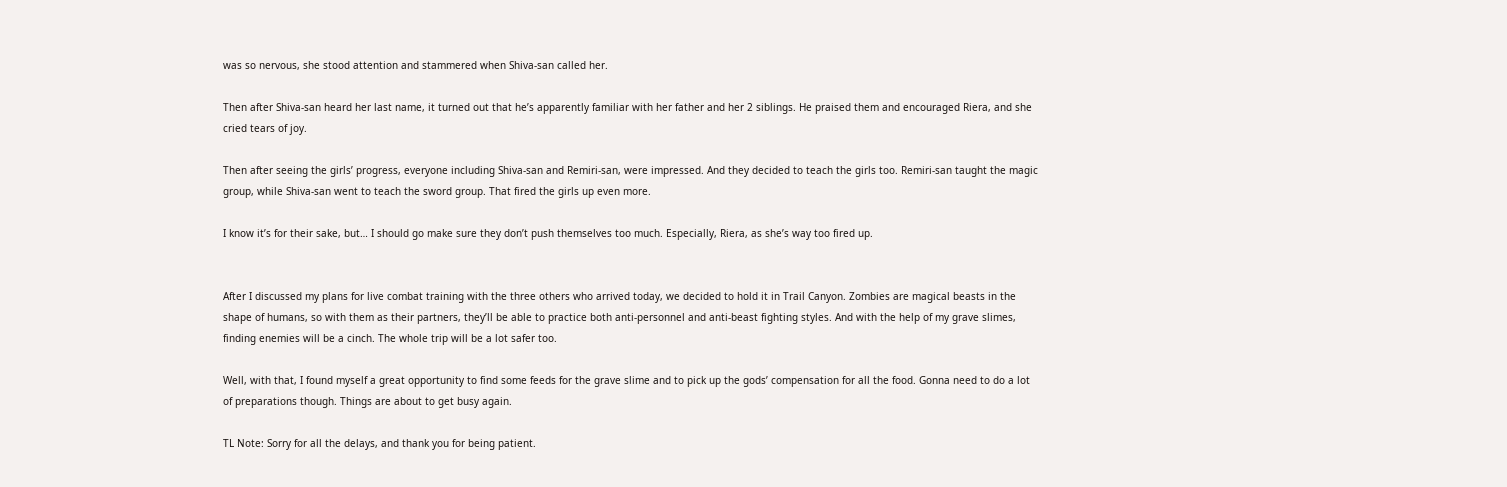was so nervous, she stood attention and stammered when Shiva-san called her.

Then after Shiva-san heard her last name, it turned out that he’s apparently familiar with her father and her 2 siblings. He praised them and encouraged Riera, and she cried tears of joy.

Then after seeing the girls’ progress, everyone including Shiva-san and Remiri-san, were impressed. And they decided to teach the girls too. Remiri-san taught the magic group, while Shiva-san went to teach the sword group. That fired the girls up even more.

I know it’s for their sake, but… I should go make sure they don’t push themselves too much. Especially, Riera, as she’s way too fired up.


After I discussed my plans for live combat training with the three others who arrived today, we decided to hold it in Trail Canyon. Zombies are magical beasts in the shape of humans, so with them as their partners, they’ll be able to practice both anti-personnel and anti-beast fighting styles. And with the help of my grave slimes, finding enemies will be a cinch. The whole trip will be a lot safer too.

Well, with that, I found myself a great opportunity to find some feeds for the grave slime and to pick up the gods’ compensation for all the food. Gonna need to do a lot of preparations though. Things are about to get busy again.

TL Note: Sorry for all the delays, and thank you for being patient.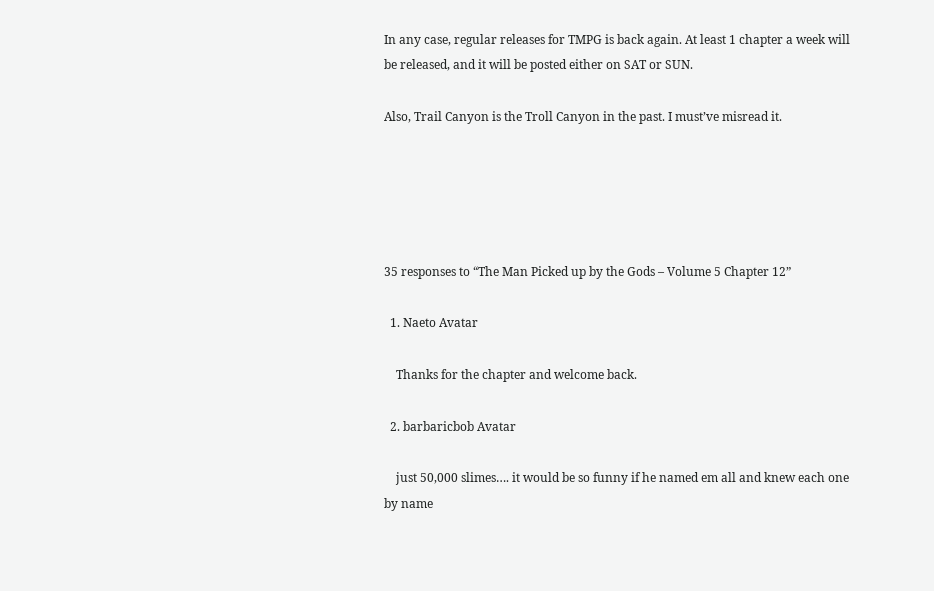In any case, regular releases for TMPG is back again. At least 1 chapter a week will be released, and it will be posted either on SAT or SUN.

Also, Trail Canyon is the Troll Canyon in the past. I must’ve misread it.





35 responses to “The Man Picked up by the Gods – Volume 5 Chapter 12”

  1. Naeto Avatar

    Thanks for the chapter and welcome back.

  2. barbaricbob Avatar

    just 50,000 slimes…. it would be so funny if he named em all and knew each one by name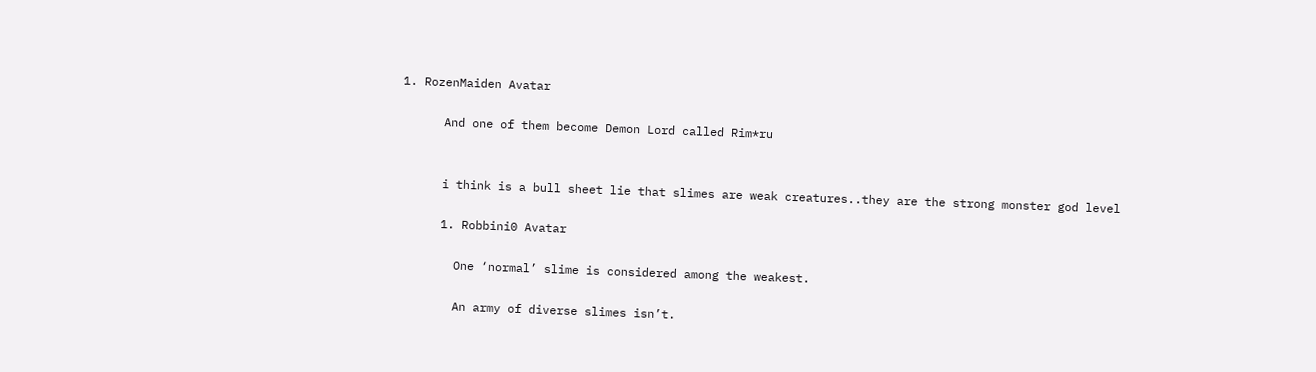1. RozenMaiden Avatar

      And one of them become Demon Lord called Rim*ru


      i think is a bull sheet lie that slimes are weak creatures..they are the strong monster god level

      1. Robbini0 Avatar

        One ‘normal’ slime is considered among the weakest.

        An army of diverse slimes isn’t.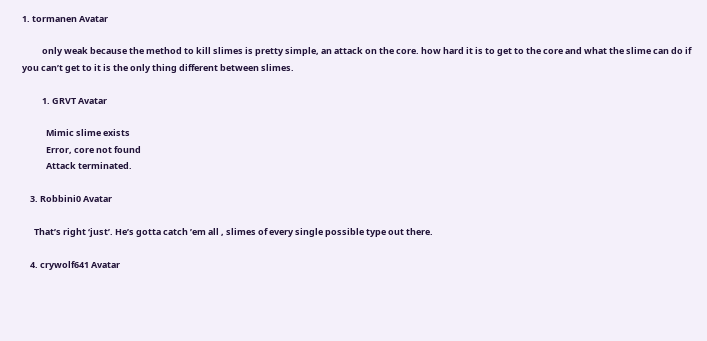1. tormanen Avatar

          only weak because the method to kill slimes is pretty simple, an attack on the core. how hard it is to get to the core and what the slime can do if you can’t get to it is the only thing different between slimes.

          1. GRVT Avatar

            Mimic slime exists
            Error, core not found
            Attack terminated.

    3. Robbini0 Avatar

      That’s right ‘just’. He’s gotta catch ’em all , slimes of every single possible type out there.

    4. crywolf641 Avatar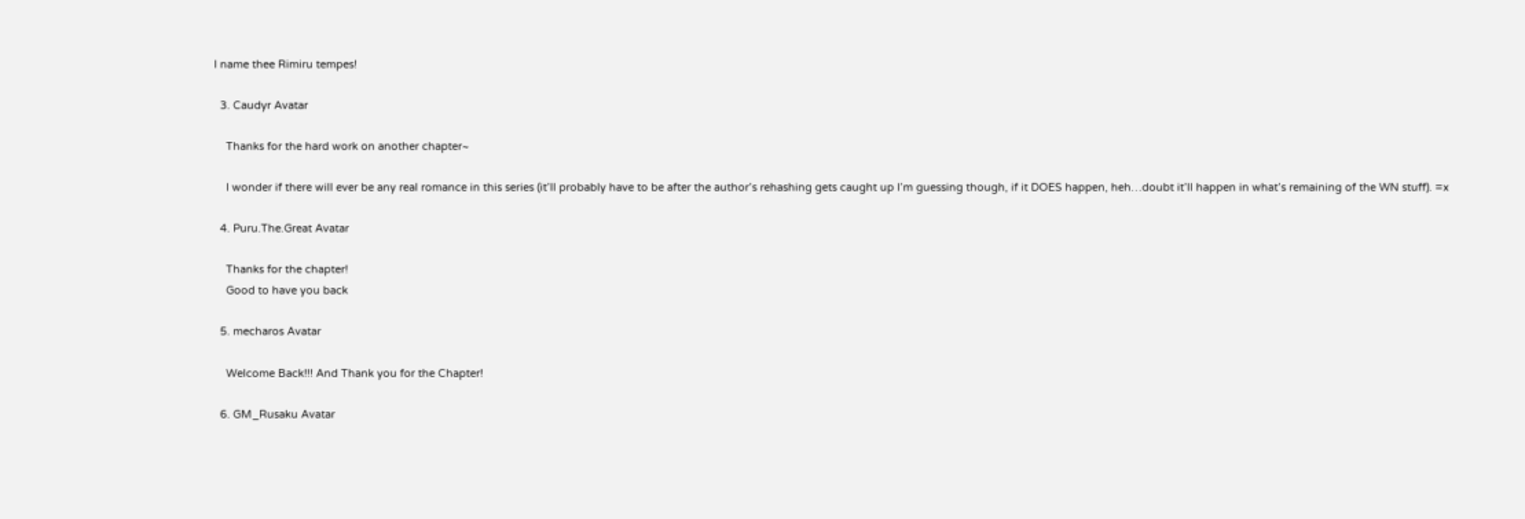I name thee Rimiru tempes!

  3. Caudyr Avatar

    Thanks for the hard work on another chapter~

    I wonder if there will ever be any real romance in this series (it’ll probably have to be after the author’s rehashing gets caught up I’m guessing though, if it DOES happen, heh…doubt it’ll happen in what’s remaining of the WN stuff). =x

  4. Puru.The.Great Avatar

    Thanks for the chapter!
    Good to have you back

  5. mecharos Avatar

    Welcome Back!!! And Thank you for the Chapter!

  6. GM_Rusaku Avatar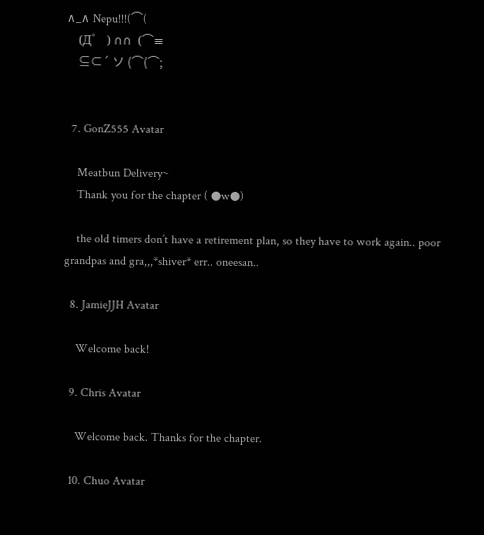∧_∧ Nepu!!!(⌒(
    (Д゜ ) ∩∩  (⌒≡
    ⊆⊂´ ソ (⌒(⌒;


  7. GonZ555 Avatar

    Meatbun Delivery~
    Thank you for the chapter ( ●w●)

    the old timers don’t have a retirement plan, so they have to work again.. poor grandpas and gra,,,*shiver* err.. oneesan..

  8. JamieJJH Avatar

    Welcome back!

  9. Chris Avatar

    Welcome back. Thanks for the chapter.

  10. Chuo Avatar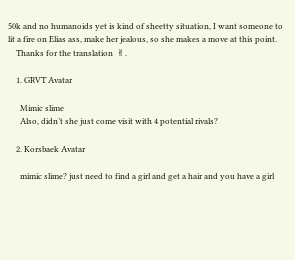50k and no humanoids yet is kind of sheetty situation, I want someone to lit a fire on Elias ass, make her jealous, so she makes a move at this point.
    Thanks for the translation  ✌.

    1. GRVT Avatar

      Mimic slime
      Also, didn’t she just come visit with 4 potential rivals?

    2. Korsbaek Avatar

      mimic slime? just need to find a girl and get a hair and you have a girl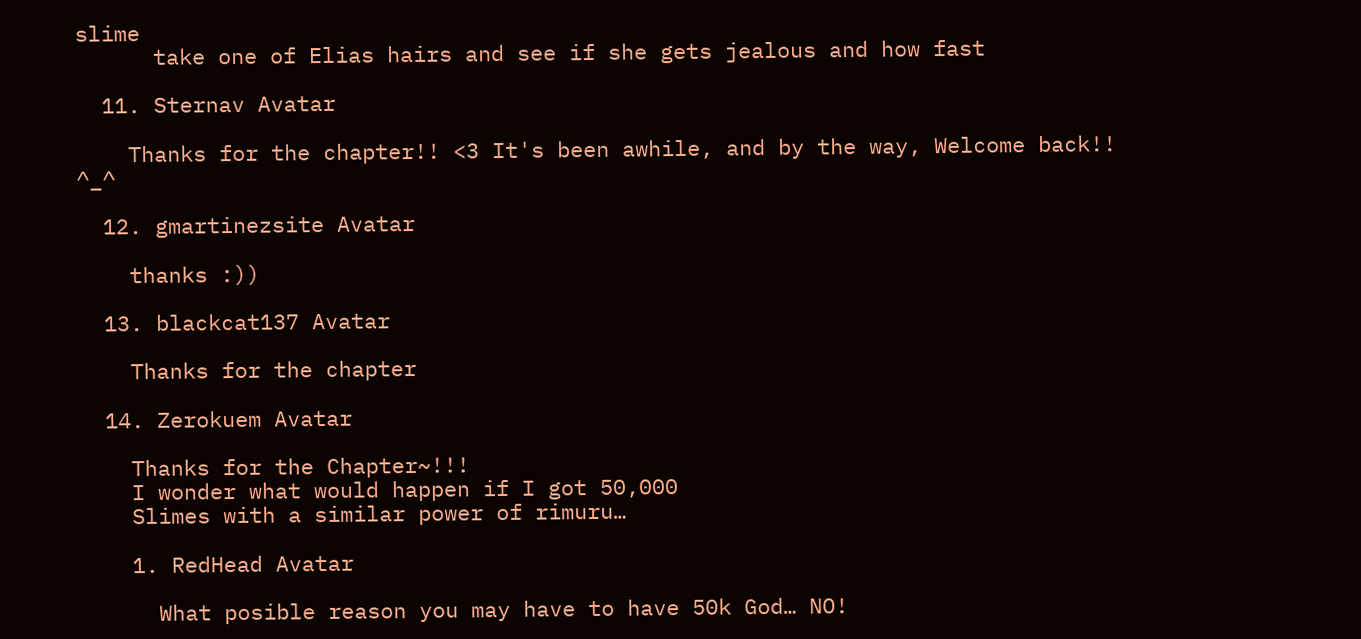slime
      take one of Elias hairs and see if she gets jealous and how fast

  11. Sternav Avatar

    Thanks for the chapter!! <3 It's been awhile, and by the way, Welcome back!! ^_^

  12. gmartinezsite Avatar

    thanks :))

  13. blackcat137 Avatar

    Thanks for the chapter

  14. Zerokuem Avatar

    Thanks for the Chapter~!!!
    I wonder what would happen if I got 50,000
    Slimes with a similar power of rimuru…

    1. RedHead Avatar

      What posible reason you may have to have 50k God… NO!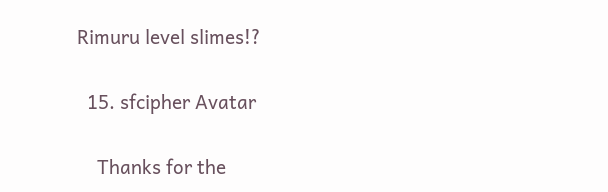Rimuru level slimes!?

  15. sfcipher Avatar

    Thanks for the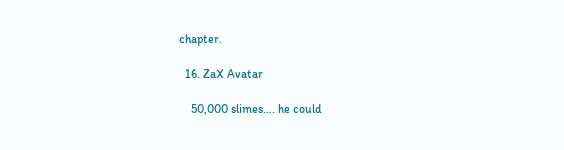chapter.

  16. ZaX Avatar

    50,000 slimes…. he could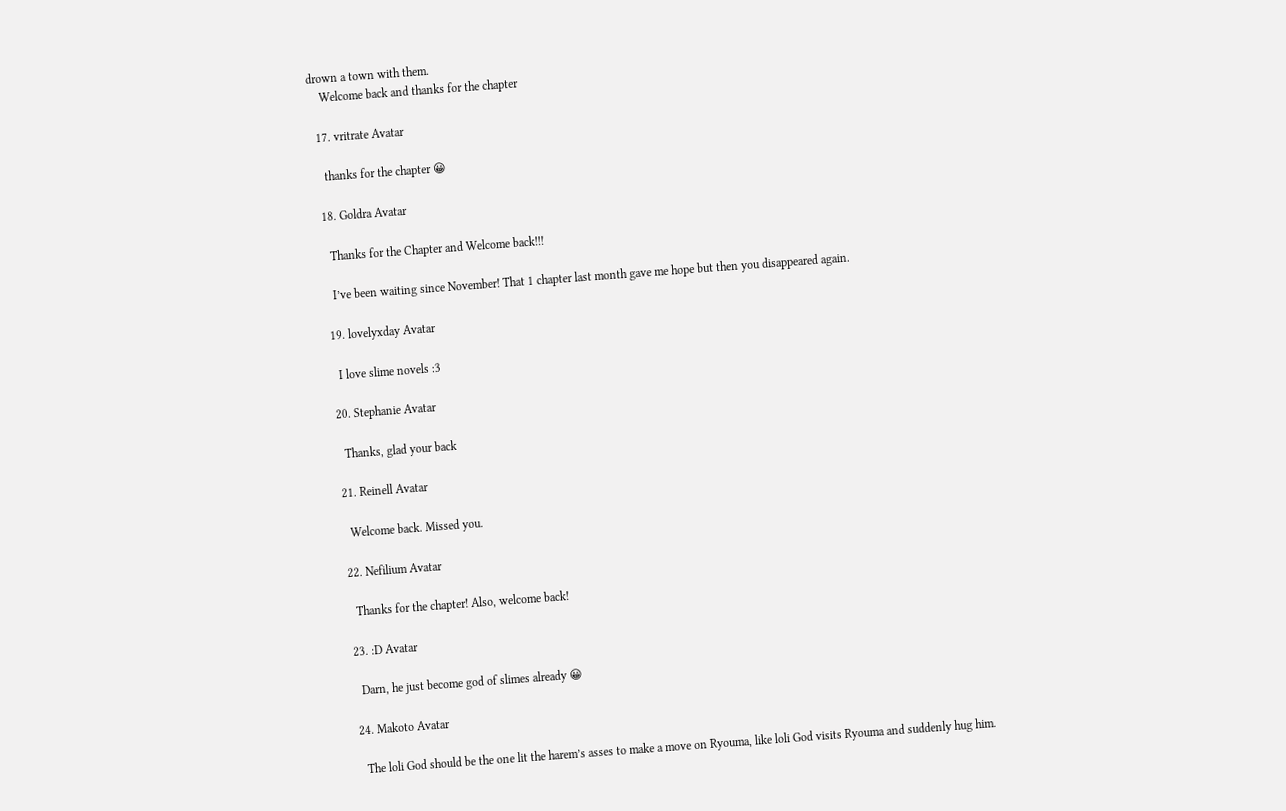drown a town with them.
    Welcome back and thanks for the chapter

  17. vritrate Avatar

    thanks for the chapter 😀

  18. Goldra Avatar

    Thanks for the Chapter and Welcome back!!!

    I’ve been waiting since November! That 1 chapter last month gave me hope but then you disappeared again.

  19. lovelyxday Avatar

    I love slime novels :3

  20. Stephanie Avatar

    Thanks, glad your back

  21. Reinell Avatar

    Welcome back. Missed you.

  22. Nefilium Avatar

    Thanks for the chapter! Also, welcome back!

  23. :D Avatar

    Darn, he just become god of slimes already 😀

  24. Makoto Avatar

    The loli God should be the one lit the harem’s asses to make a move on Ryouma, like loli God visits Ryouma and suddenly hug him.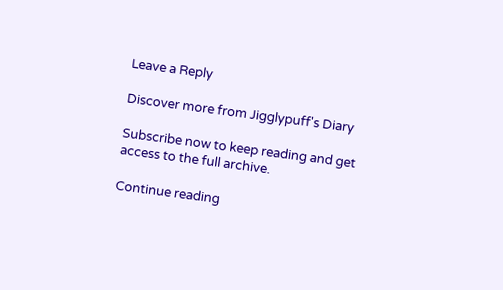Leave a Reply

Discover more from Jigglypuff's Diary

Subscribe now to keep reading and get access to the full archive.

Continue reading